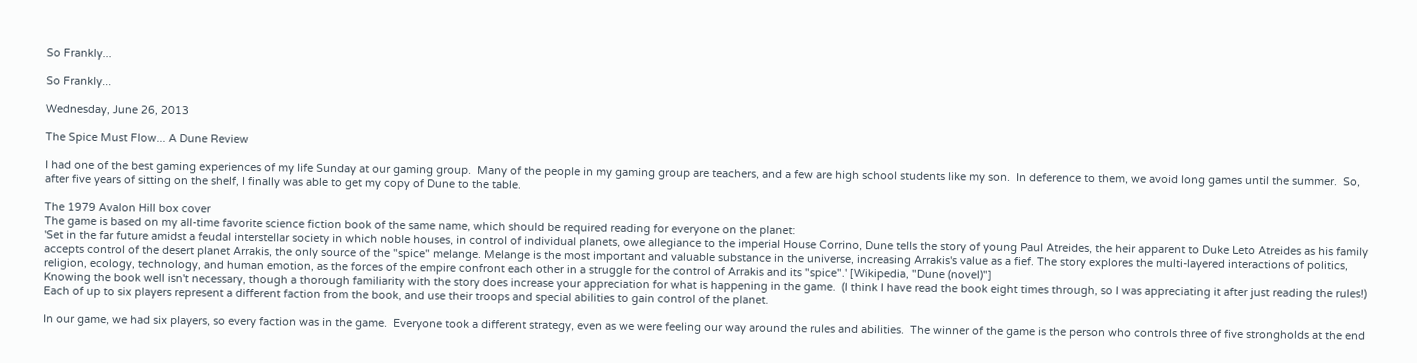So Frankly...

So Frankly...

Wednesday, June 26, 2013

The Spice Must Flow... A Dune Review

I had one of the best gaming experiences of my life Sunday at our gaming group.  Many of the people in my gaming group are teachers, and a few are high school students like my son.  In deference to them, we avoid long games until the summer.  So, after five years of sitting on the shelf, I finally was able to get my copy of Dune to the table.

The 1979 Avalon Hill box cover
The game is based on my all-time favorite science fiction book of the same name, which should be required reading for everyone on the planet:
'Set in the far future amidst a feudal interstellar society in which noble houses, in control of individual planets, owe allegiance to the imperial House Corrino, Dune tells the story of young Paul Atreides, the heir apparent to Duke Leto Atreides as his family accepts control of the desert planet Arrakis, the only source of the "spice" melange. Melange is the most important and valuable substance in the universe, increasing Arrakis's value as a fief. The story explores the multi-layered interactions of politics, religion, ecology, technology, and human emotion, as the forces of the empire confront each other in a struggle for the control of Arrakis and its "spice".' [Wikipedia, "Dune (novel)"]
Knowing the book well isn't necessary, though a thorough familiarity with the story does increase your appreciation for what is happening in the game.  (I think I have read the book eight times through, so I was appreciating it after just reading the rules!)  Each of up to six players represent a different faction from the book, and use their troops and special abilities to gain control of the planet.

In our game, we had six players, so every faction was in the game.  Everyone took a different strategy, even as we were feeling our way around the rules and abilities.  The winner of the game is the person who controls three of five strongholds at the end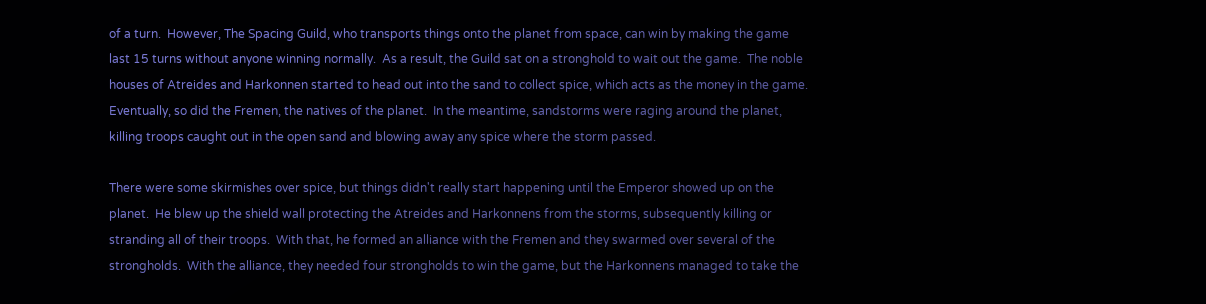of a turn.  However, The Spacing Guild, who transports things onto the planet from space, can win by making the game last 15 turns without anyone winning normally.  As a result, the Guild sat on a stronghold to wait out the game.  The noble houses of Atreides and Harkonnen started to head out into the sand to collect spice, which acts as the money in the game.  Eventually, so did the Fremen, the natives of the planet.  In the meantime, sandstorms were raging around the planet, killing troops caught out in the open sand and blowing away any spice where the storm passed.

There were some skirmishes over spice, but things didn't really start happening until the Emperor showed up on the planet.  He blew up the shield wall protecting the Atreides and Harkonnens from the storms, subsequently killing or stranding all of their troops.  With that, he formed an alliance with the Fremen and they swarmed over several of the strongholds.  With the alliance, they needed four strongholds to win the game, but the Harkonnens managed to take the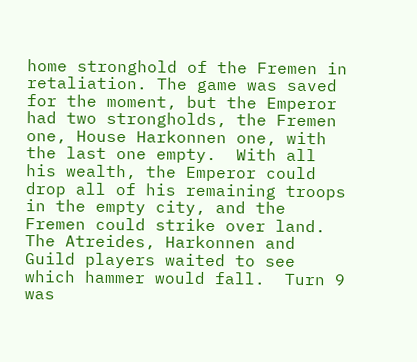home stronghold of the Fremen in retaliation. The game was saved for the moment, but the Emperor had two strongholds, the Fremen one, House Harkonnen one, with the last one empty.  With all his wealth, the Emperor could drop all of his remaining troops in the empty city, and the Fremen could strike over land.  The Atreides, Harkonnen and Guild players waited to see which hammer would fall.  Turn 9 was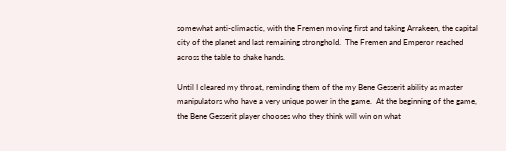somewhat anti-climactic, with the Fremen moving first and taking Arrakeen, the capital city of the planet and last remaining stronghold.  The Fremen and Emperor reached across the table to shake hands.

Until I cleared my throat, reminding them of the my Bene Gesserit ability as master manipulators who have a very unique power in the game.  At the beginning of the game, the Bene Gesserit player chooses who they think will win on what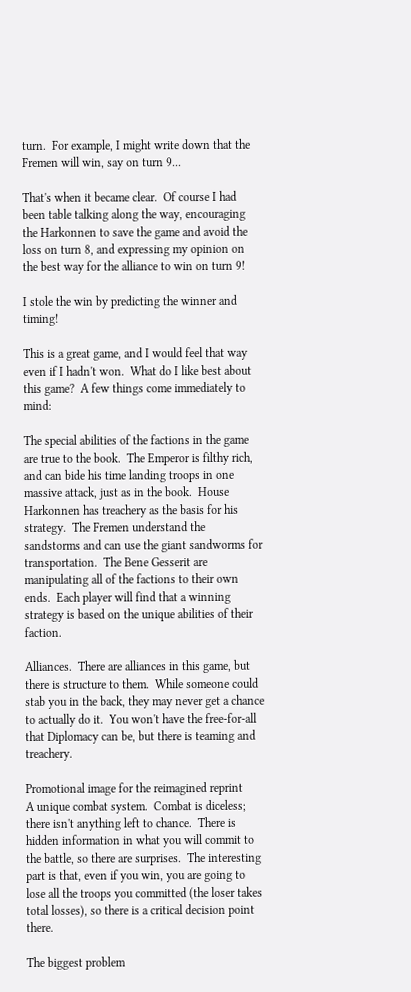turn.  For example, I might write down that the Fremen will win, say on turn 9...

That's when it became clear.  Of course I had been table talking along the way, encouraging the Harkonnen to save the game and avoid the loss on turn 8, and expressing my opinion on the best way for the alliance to win on turn 9!

I stole the win by predicting the winner and timing!

This is a great game, and I would feel that way even if I hadn't won.  What do I like best about this game?  A few things come immediately to mind:

The special abilities of the factions in the game are true to the book.  The Emperor is filthy rich, and can bide his time landing troops in one massive attack, just as in the book.  House Harkonnen has treachery as the basis for his strategy.  The Fremen understand the sandstorms and can use the giant sandworms for transportation.  The Bene Gesserit are manipulating all of the factions to their own ends.  Each player will find that a winning strategy is based on the unique abilities of their faction.

Alliances.  There are alliances in this game, but there is structure to them.  While someone could stab you in the back, they may never get a chance to actually do it.  You won't have the free-for-all that Diplomacy can be, but there is teaming and treachery.

Promotional image for the reimagined reprint
A unique combat system.  Combat is diceless; there isn't anything left to chance.  There is hidden information in what you will commit to the battle, so there are surprises.  The interesting part is that, even if you win, you are going to lose all the troops you committed (the loser takes total losses), so there is a critical decision point there.

The biggest problem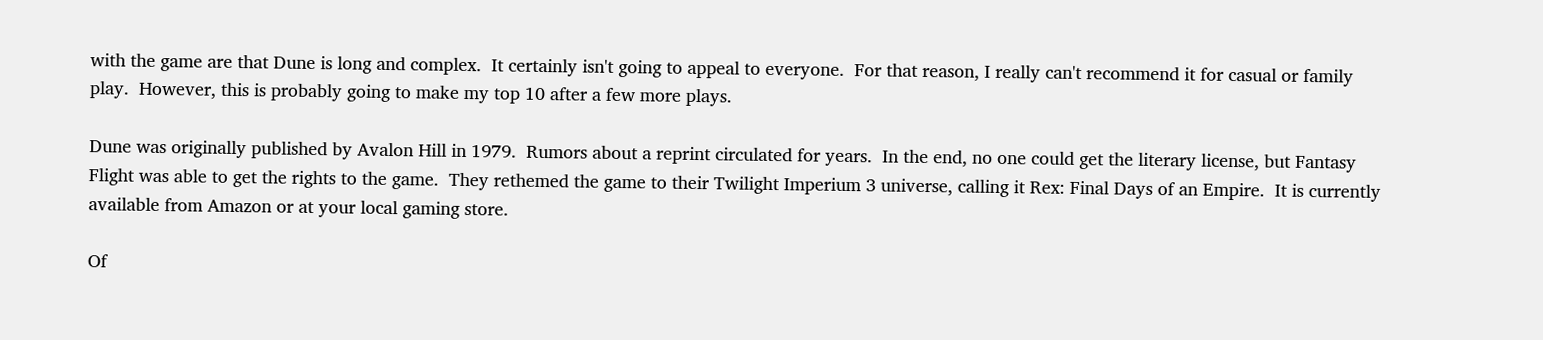with the game are that Dune is long and complex.  It certainly isn't going to appeal to everyone.  For that reason, I really can't recommend it for casual or family play.  However, this is probably going to make my top 10 after a few more plays.

Dune was originally published by Avalon Hill in 1979.  Rumors about a reprint circulated for years.  In the end, no one could get the literary license, but Fantasy Flight was able to get the rights to the game.  They rethemed the game to their Twilight Imperium 3 universe, calling it Rex: Final Days of an Empire.  It is currently available from Amazon or at your local gaming store.

Of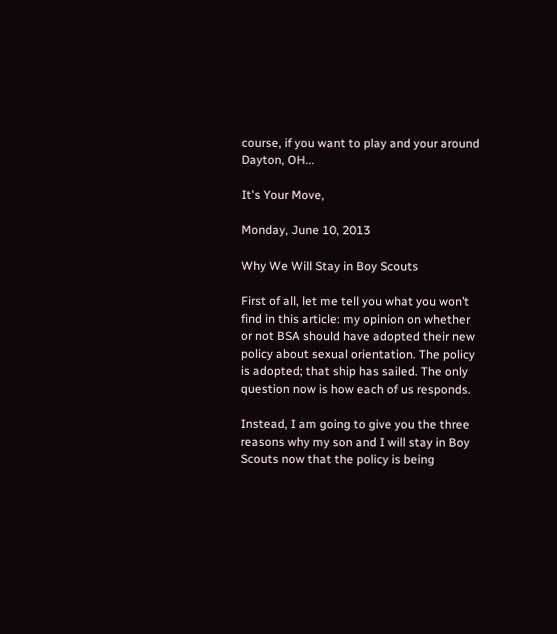course, if you want to play and your around Dayton, OH...

It's Your Move,

Monday, June 10, 2013

Why We Will Stay in Boy Scouts

First of all, let me tell you what you won’t find in this article: my opinion on whether or not BSA should have adopted their new policy about sexual orientation. The policy is adopted; that ship has sailed. The only question now is how each of us responds.

Instead, I am going to give you the three reasons why my son and I will stay in Boy Scouts now that the policy is being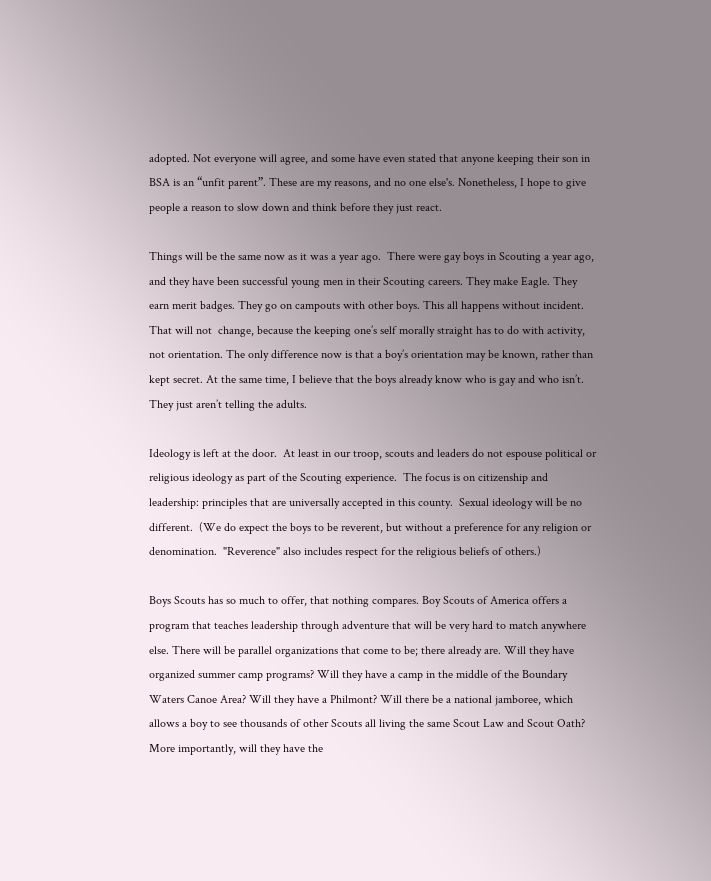adopted. Not everyone will agree, and some have even stated that anyone keeping their son in BSA is an “unfit parent”. These are my reasons, and no one else's. Nonetheless, I hope to give people a reason to slow down and think before they just react.

Things will be the same now as it was a year ago.  There were gay boys in Scouting a year ago, and they have been successful young men in their Scouting careers. They make Eagle. They earn merit badges. They go on campouts with other boys. This all happens without incident. That will not  change, because the keeping one’s self morally straight has to do with activity, not orientation. The only difference now is that a boy’s orientation may be known, rather than kept secret. At the same time, I believe that the boys already know who is gay and who isn’t. They just aren’t telling the adults.

Ideology is left at the door.  At least in our troop, scouts and leaders do not espouse political or religious ideology as part of the Scouting experience.  The focus is on citizenship and leadership: principles that are universally accepted in this county.  Sexual ideology will be no different.  (We do expect the boys to be reverent, but without a preference for any religion or denomination.  "Reverence" also includes respect for the religious beliefs of others.)

Boys Scouts has so much to offer, that nothing compares. Boy Scouts of America offers a program that teaches leadership through adventure that will be very hard to match anywhere else. There will be parallel organizations that come to be; there already are. Will they have organized summer camp programs? Will they have a camp in the middle of the Boundary Waters Canoe Area? Will they have a Philmont? Will there be a national jamboree, which allows a boy to see thousands of other Scouts all living the same Scout Law and Scout Oath? More importantly, will they have the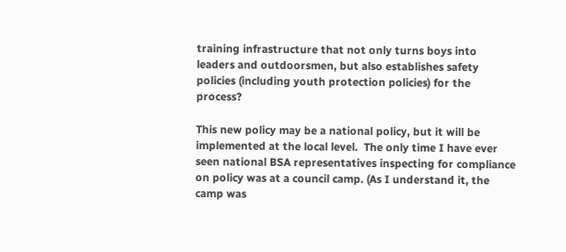training infrastructure that not only turns boys into leaders and outdoorsmen, but also establishes safety policies (including youth protection policies) for the process?

This new policy may be a national policy, but it will be implemented at the local level.  The only time I have ever seen national BSA representatives inspecting for compliance on policy was at a council camp. (As I understand it, the camp was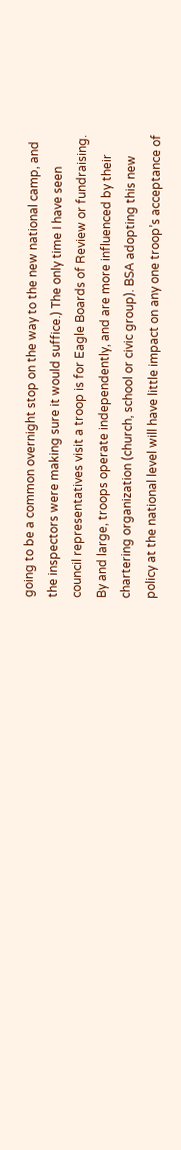going to be a common overnight stop on the way to the new national camp, and the inspectors were making sure it would suffice.) The only time I have seen council representatives visit a troop is for Eagle Boards of Review or fundraising. By and large, troops operate independently, and are more influenced by their chartering organization (church, school or civic group). BSA adopting this new policy at the national level will have little impact on any one troop’s acceptance of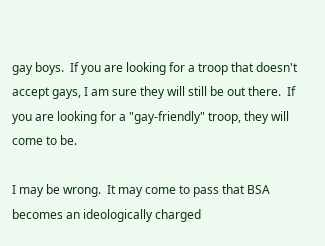gay boys.  If you are looking for a troop that doesn't accept gays, I am sure they will still be out there.  If you are looking for a "gay-friendly" troop, they will come to be.

I may be wrong.  It may come to pass that BSA becomes an ideologically charged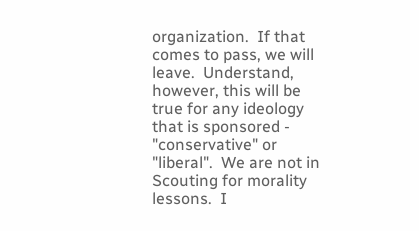organization.  If that comes to pass, we will leave.  Understand, however, this will be true for any ideology that is sponsored - "conservative" or "liberal".  We are not in Scouting for morality lessons.  I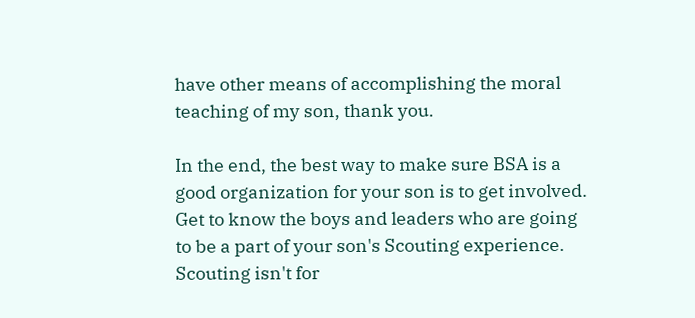have other means of accomplishing the moral teaching of my son, thank you.

In the end, the best way to make sure BSA is a good organization for your son is to get involved.  Get to know the boys and leaders who are going to be a part of your son's Scouting experience.  Scouting isn't for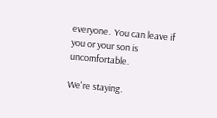everyone.  You can leave if you or your son is uncomfortable.

We're staying.